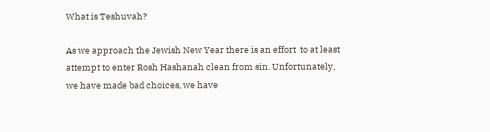What is Teshuvah?

As we approach the Jewish New Year there is an effort  to at least attempt to enter Rosh Hashanah clean from sin. Unfortunately, we have made bad choices, we have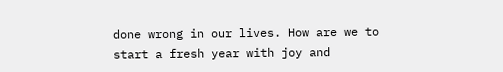done wrong in our lives. How are we to start a fresh year with joy and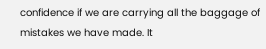confidence if we are carrying all the baggage of mistakes we have made. It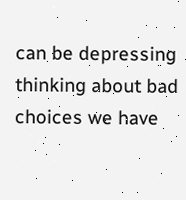can be depressing thinking about bad choices we have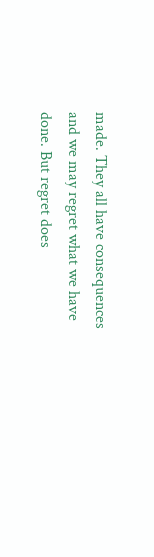made. They all have consequences and we may regret what we have done. But regret does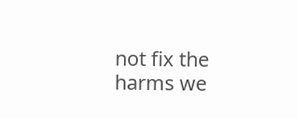not fix the harms we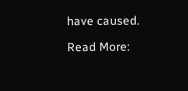have caused.

Read More: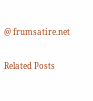@ frumsatire.net

Related Posts